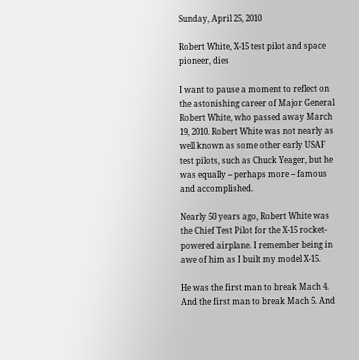Sunday, April 25, 2010

Robert White, X-15 test pilot and space pioneer, dies

I want to pause a moment to reflect on the astonishing career of Major General Robert White, who passed away March 19, 2010. Robert White was not nearly as well known as some other early USAF test pilots, such as Chuck Yeager, but he was equally -- perhaps more -- famous and accomplished.

Nearly 50 years ago, Robert White was the Chief Test Pilot for the X-15 rocket-powered airplane. I remember being in awe of him as I built my model X-15.

He was the first man to break Mach 4. And the first man to break Mach 5. And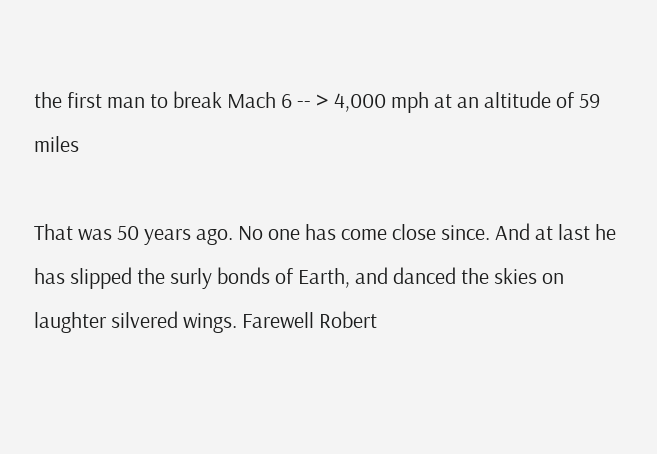the first man to break Mach 6 -- > 4,000 mph at an altitude of 59 miles

That was 50 years ago. No one has come close since. And at last he has slipped the surly bonds of Earth, and danced the skies on laughter silvered wings. Farewell Robert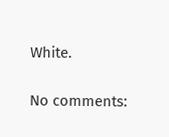White.

No comments: